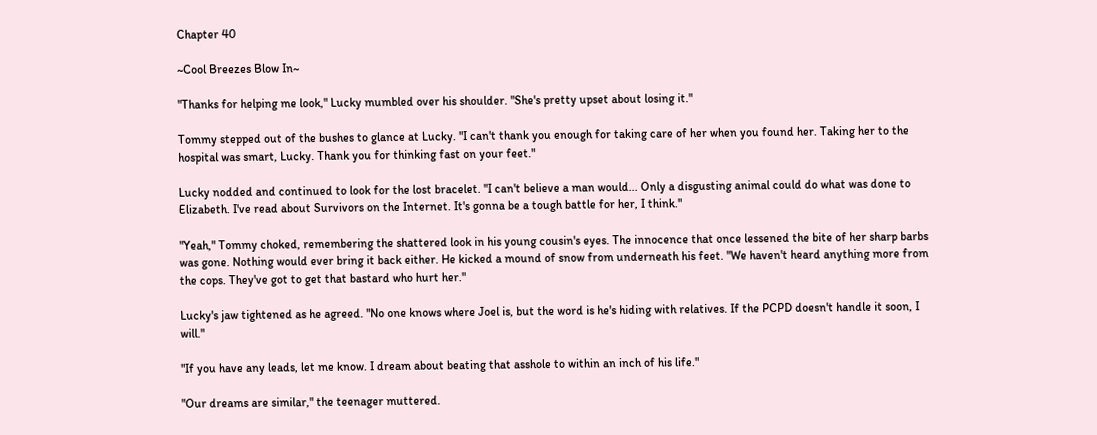Chapter 40

~Cool Breezes Blow In~

"Thanks for helping me look," Lucky mumbled over his shoulder. "She's pretty upset about losing it."

Tommy stepped out of the bushes to glance at Lucky. "I can't thank you enough for taking care of her when you found her. Taking her to the hospital was smart, Lucky. Thank you for thinking fast on your feet."

Lucky nodded and continued to look for the lost bracelet. "I can't believe a man would... Only a disgusting animal could do what was done to Elizabeth. I've read about Survivors on the Internet. It's gonna be a tough battle for her, I think."

"Yeah," Tommy choked, remembering the shattered look in his young cousin's eyes. The innocence that once lessened the bite of her sharp barbs was gone. Nothing would ever bring it back either. He kicked a mound of snow from underneath his feet. "We haven't heard anything more from the cops. They've got to get that bastard who hurt her."

Lucky's jaw tightened as he agreed. "No one knows where Joel is, but the word is he's hiding with relatives. If the PCPD doesn't handle it soon, I will."

"If you have any leads, let me know. I dream about beating that asshole to within an inch of his life."

"Our dreams are similar," the teenager muttered.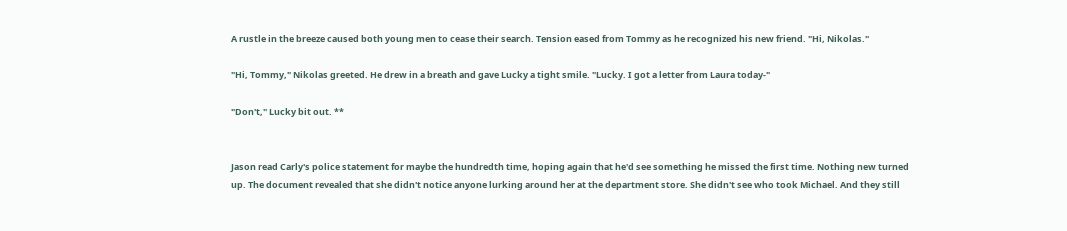A rustle in the breeze caused both young men to cease their search. Tension eased from Tommy as he recognized his new friend. "Hi, Nikolas."

"Hi, Tommy," Nikolas greeted. He drew in a breath and gave Lucky a tight smile. "Lucky. I got a letter from Laura today-"

"Don't," Lucky bit out. **


Jason read Carly's police statement for maybe the hundredth time, hoping again that he'd see something he missed the first time. Nothing new turned up. The document revealed that she didn't notice anyone lurking around her at the department store. She didn't see who took Michael. And they still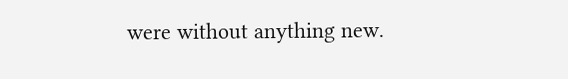were without anything new.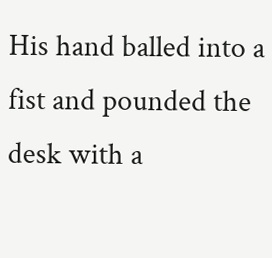His hand balled into a fist and pounded the desk with a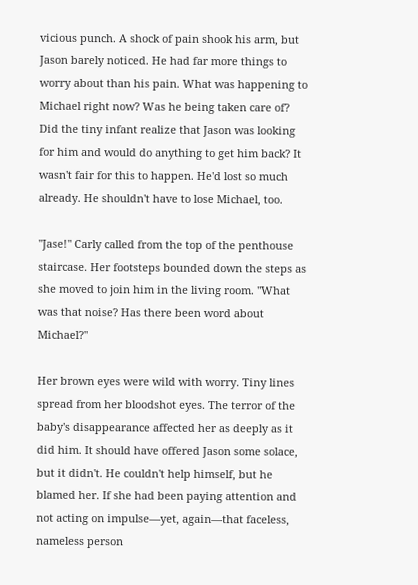vicious punch. A shock of pain shook his arm, but Jason barely noticed. He had far more things to worry about than his pain. What was happening to Michael right now? Was he being taken care of? Did the tiny infant realize that Jason was looking for him and would do anything to get him back? It wasn't fair for this to happen. He'd lost so much already. He shouldn't have to lose Michael, too.

"Jase!" Carly called from the top of the penthouse staircase. Her footsteps bounded down the steps as she moved to join him in the living room. "What was that noise? Has there been word about Michael?"

Her brown eyes were wild with worry. Tiny lines spread from her bloodshot eyes. The terror of the baby's disappearance affected her as deeply as it did him. It should have offered Jason some solace, but it didn't. He couldn't help himself, but he blamed her. If she had been paying attention and not acting on impulse—yet, again—that faceless, nameless person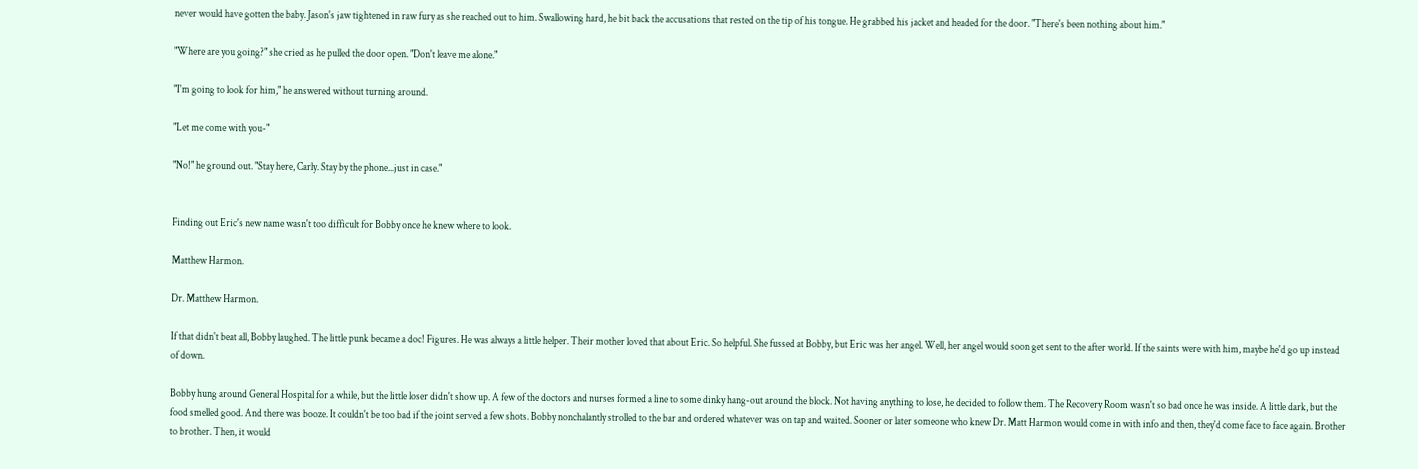never would have gotten the baby. Jason's jaw tightened in raw fury as she reached out to him. Swallowing hard, he bit back the accusations that rested on the tip of his tongue. He grabbed his jacket and headed for the door. "There's been nothing about him."

"Where are you going?" she cried as he pulled the door open. "Don't leave me alone."

"I'm going to look for him," he answered without turning around.

"Let me come with you-"

"No!" he ground out. "Stay here, Carly. Stay by the phone...just in case."


Finding out Eric's new name wasn't too difficult for Bobby once he knew where to look.

Matthew Harmon.

Dr. Matthew Harmon.

If that didn't beat all, Bobby laughed. The little punk became a doc! Figures. He was always a little helper. Their mother loved that about Eric. So helpful. She fussed at Bobby, but Eric was her angel. Well, her angel would soon get sent to the after world. If the saints were with him, maybe he'd go up instead of down.

Bobby hung around General Hospital for a while, but the little loser didn't show up. A few of the doctors and nurses formed a line to some dinky hang-out around the block. Not having anything to lose, he decided to follow them. The Recovery Room wasn't so bad once he was inside. A little dark, but the food smelled good. And there was booze. It couldn't be too bad if the joint served a few shots. Bobby nonchalantly strolled to the bar and ordered whatever was on tap and waited. Sooner or later someone who knew Dr. Matt Harmon would come in with info and then, they'd come face to face again. Brother to brother. Then, it would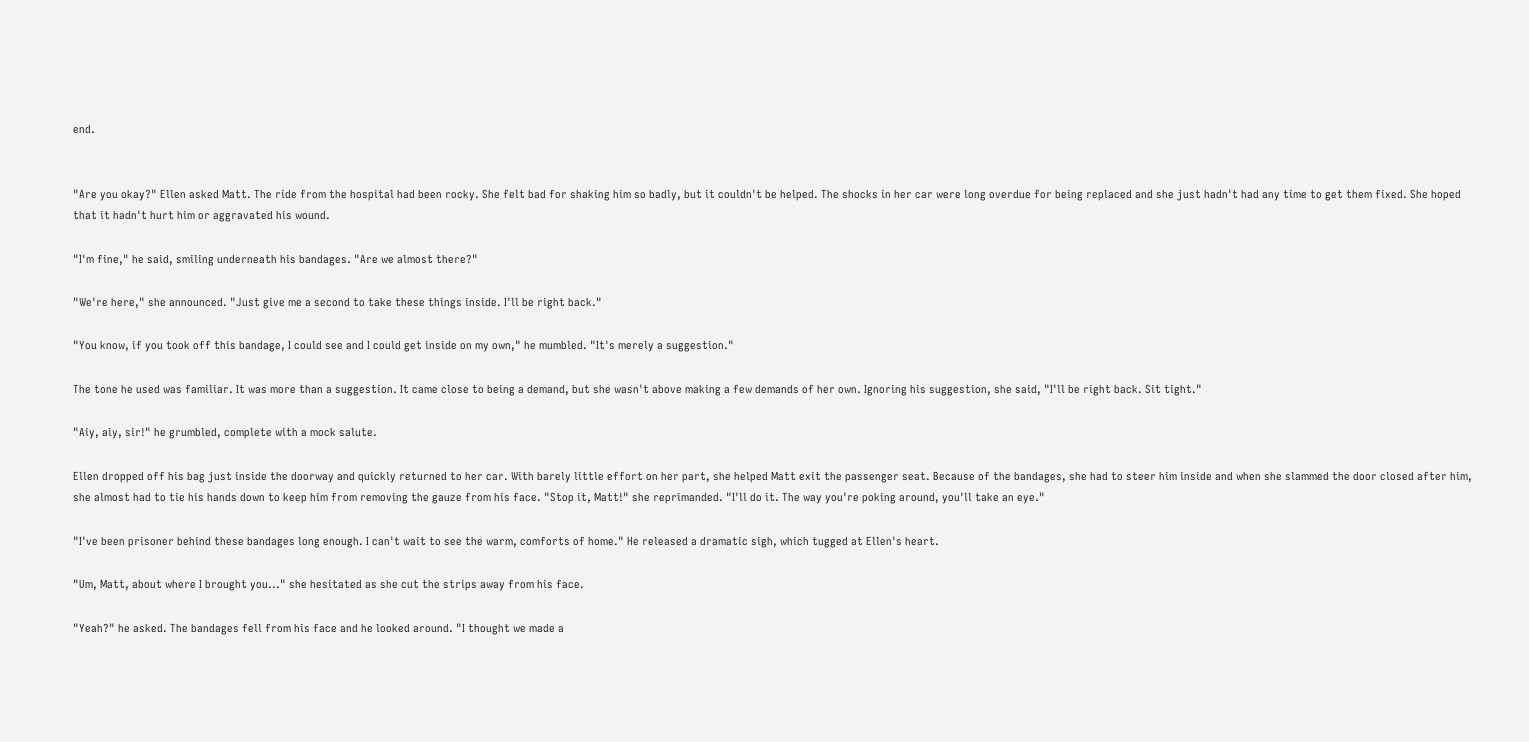end.


"Are you okay?" Ellen asked Matt. The ride from the hospital had been rocky. She felt bad for shaking him so badly, but it couldn't be helped. The shocks in her car were long overdue for being replaced and she just hadn't had any time to get them fixed. She hoped that it hadn't hurt him or aggravated his wound.

"I'm fine," he said, smiling underneath his bandages. "Are we almost there?"

"We're here," she announced. "Just give me a second to take these things inside. I'll be right back."

"You know, if you took off this bandage, I could see and I could get inside on my own," he mumbled. "It's merely a suggestion."

The tone he used was familiar. It was more than a suggestion. It came close to being a demand, but she wasn't above making a few demands of her own. Ignoring his suggestion, she said, "I'll be right back. Sit tight."

"Aiy, aiy, sir!" he grumbled, complete with a mock salute.

Ellen dropped off his bag just inside the doorway and quickly returned to her car. With barely little effort on her part, she helped Matt exit the passenger seat. Because of the bandages, she had to steer him inside and when she slammed the door closed after him, she almost had to tie his hands down to keep him from removing the gauze from his face. "Stop it, Matt!" she reprimanded. "I'll do it. The way you're poking around, you'll take an eye."

"I've been prisoner behind these bandages long enough. I can't wait to see the warm, comforts of home." He released a dramatic sigh, which tugged at Ellen's heart.

"Um, Matt, about where I brought you..." she hesitated as she cut the strips away from his face.

"Yeah?" he asked. The bandages fell from his face and he looked around. "I thought we made a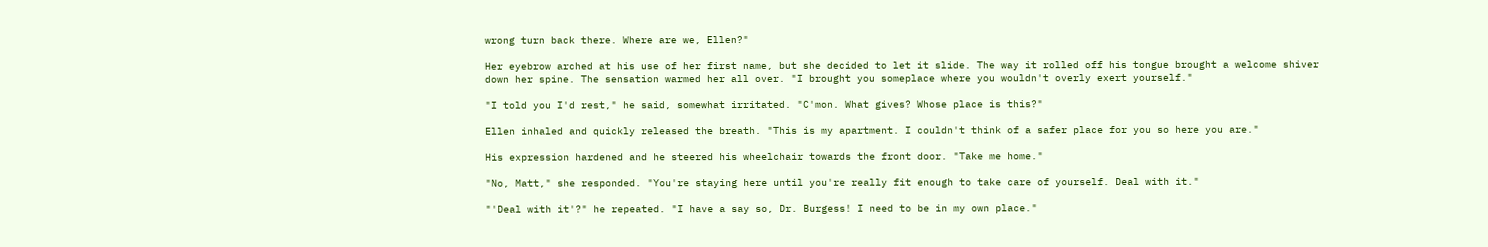wrong turn back there. Where are we, Ellen?"

Her eyebrow arched at his use of her first name, but she decided to let it slide. The way it rolled off his tongue brought a welcome shiver down her spine. The sensation warmed her all over. "I brought you someplace where you wouldn't overly exert yourself."

"I told you I'd rest," he said, somewhat irritated. "C'mon. What gives? Whose place is this?"

Ellen inhaled and quickly released the breath. "This is my apartment. I couldn't think of a safer place for you so here you are."

His expression hardened and he steered his wheelchair towards the front door. "Take me home."

"No, Matt," she responded. "You're staying here until you're really fit enough to take care of yourself. Deal with it."

"'Deal with it'?" he repeated. "I have a say so, Dr. Burgess! I need to be in my own place."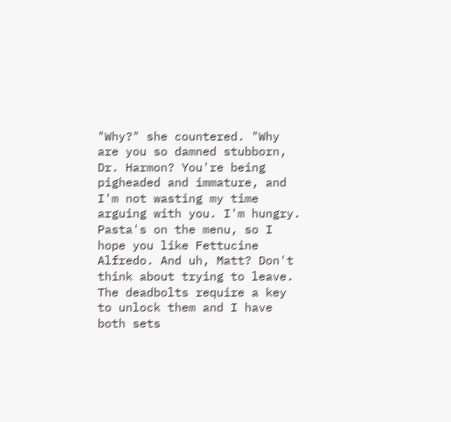"Why?" she countered. "Why are you so damned stubborn, Dr. Harmon? You're being pigheaded and immature, and I'm not wasting my time arguing with you. I'm hungry. Pasta's on the menu, so I hope you like Fettucine Alfredo. And uh, Matt? Don't think about trying to leave. The deadbolts require a key to unlock them and I have both sets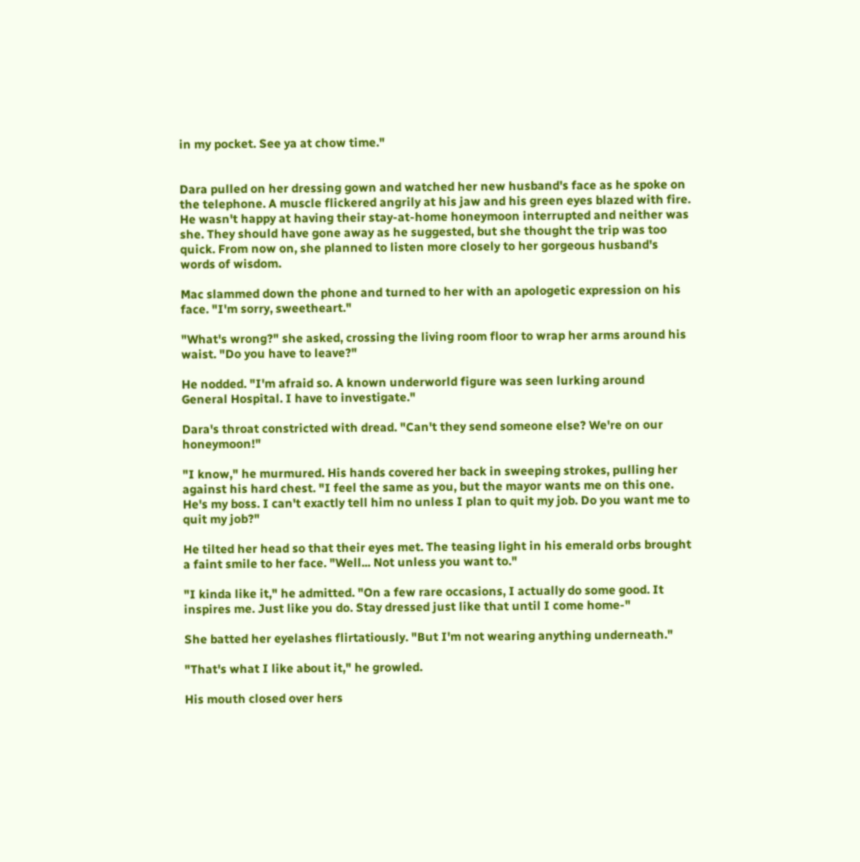in my pocket. See ya at chow time."


Dara pulled on her dressing gown and watched her new husband's face as he spoke on the telephone. A muscle flickered angrily at his jaw and his green eyes blazed with fire. He wasn't happy at having their stay-at-home honeymoon interrupted and neither was she. They should have gone away as he suggested, but she thought the trip was too quick. From now on, she planned to listen more closely to her gorgeous husband's words of wisdom.

Mac slammed down the phone and turned to her with an apologetic expression on his face. "I'm sorry, sweetheart."

"What's wrong?" she asked, crossing the living room floor to wrap her arms around his waist. "Do you have to leave?"

He nodded. "I'm afraid so. A known underworld figure was seen lurking around General Hospital. I have to investigate."

Dara's throat constricted with dread. "Can't they send someone else? We're on our honeymoon!"

"I know," he murmured. His hands covered her back in sweeping strokes, pulling her against his hard chest. "I feel the same as you, but the mayor wants me on this one. He's my boss. I can't exactly tell him no unless I plan to quit my job. Do you want me to quit my job?"

He tilted her head so that their eyes met. The teasing light in his emerald orbs brought a faint smile to her face. "Well... Not unless you want to."

"I kinda like it," he admitted. "On a few rare occasions, I actually do some good. It inspires me. Just like you do. Stay dressed just like that until I come home-"

She batted her eyelashes flirtatiously. "But I'm not wearing anything underneath."

"That's what I like about it," he growled.

His mouth closed over hers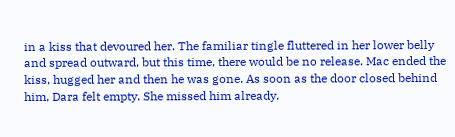in a kiss that devoured her. The familiar tingle fluttered in her lower belly and spread outward, but this time, there would be no release. Mac ended the kiss, hugged her and then he was gone. As soon as the door closed behind him, Dara felt empty. She missed him already.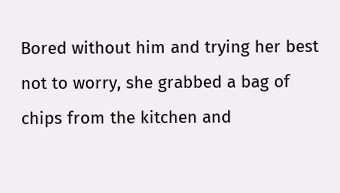Bored without him and trying her best not to worry, she grabbed a bag of chips from the kitchen and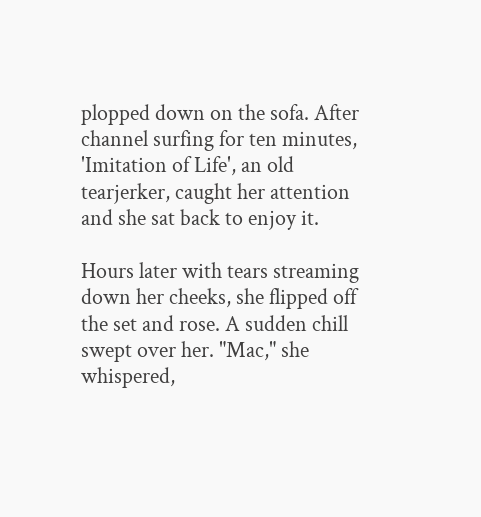plopped down on the sofa. After channel surfing for ten minutes, 'Imitation of Life', an old tearjerker, caught her attention and she sat back to enjoy it.

Hours later with tears streaming down her cheeks, she flipped off the set and rose. A sudden chill swept over her. "Mac," she whispered,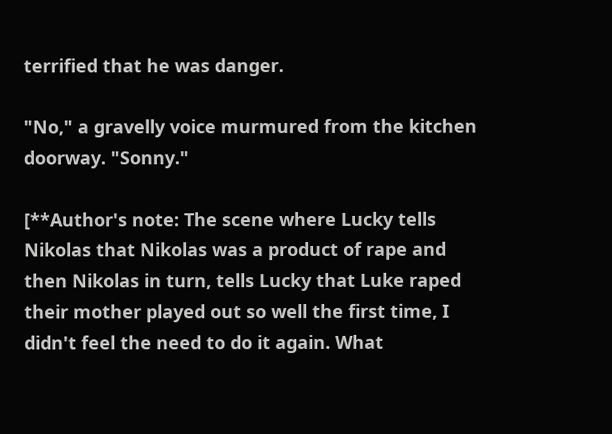terrified that he was danger.

"No," a gravelly voice murmured from the kitchen doorway. "Sonny."

[**Author's note: The scene where Lucky tells Nikolas that Nikolas was a product of rape and then Nikolas in turn, tells Lucky that Luke raped their mother played out so well the first time, I didn't feel the need to do it again. What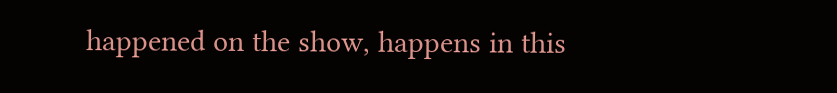happened on the show, happens in this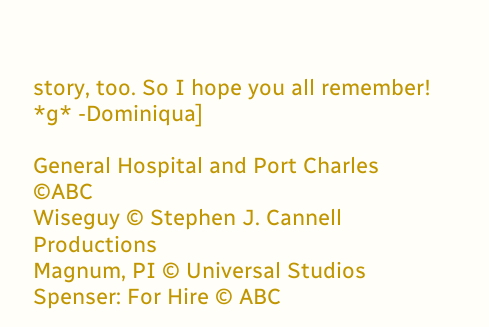story, too. So I hope you all remember! *g* -Dominiqua]

General Hospital and Port Charles ©ABC
Wiseguy © Stephen J. Cannell Productions
Magnum, PI © Universal Studios
Spenser: For Hire © ABC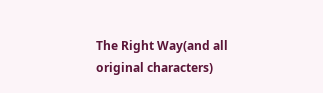The Right Way(and all original characters)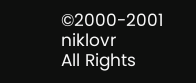©2000-2001 niklovr
All Rights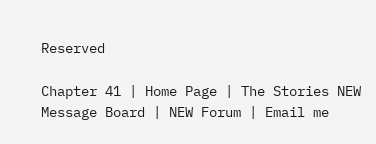Reserved

Chapter 41 | Home Page | The Stories NEW Message Board | NEW Forum | Email me